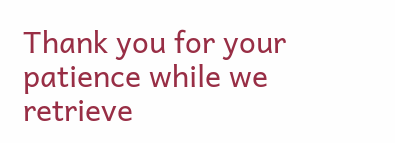Thank you for your patience while we retrieve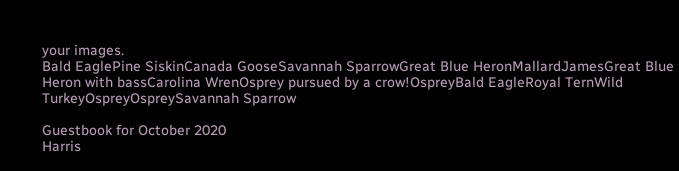your images.
Bald EaglePine SiskinCanada GooseSavannah SparrowGreat Blue HeronMallardJamesGreat Blue Heron with bassCarolina WrenOsprey pursued by a crow!OspreyBald EagleRoyal TernWild TurkeyOspreyOspreySavannah Sparrow

Guestbook for October 2020
Harris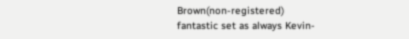Brown(non-registered)
fantastic set as always Kevin-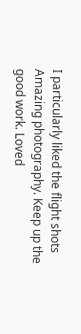I particularly liked the flight shots
Amazing photography. Keep up the good work. Loved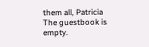them all, Patricia
The guestbook is empty.